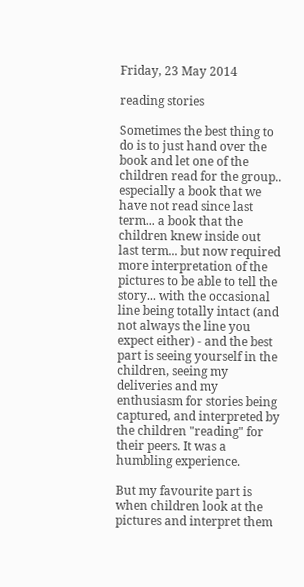Friday, 23 May 2014

reading stories

Sometimes the best thing to do is to just hand over the book and let one of the children read for the group.. especially a book that we have not read since last term... a book that the children knew inside out last term... but now required more interpretation of the pictures to be able to tell the story... with the occasional line being totally intact (and not always the line you expect either) - and the best part is seeing yourself in the children, seeing my deliveries and my enthusiasm for stories being captured, and interpreted by the children "reading" for their peers. It was a humbling experience.

But my favourite part is when children look at the pictures and interpret them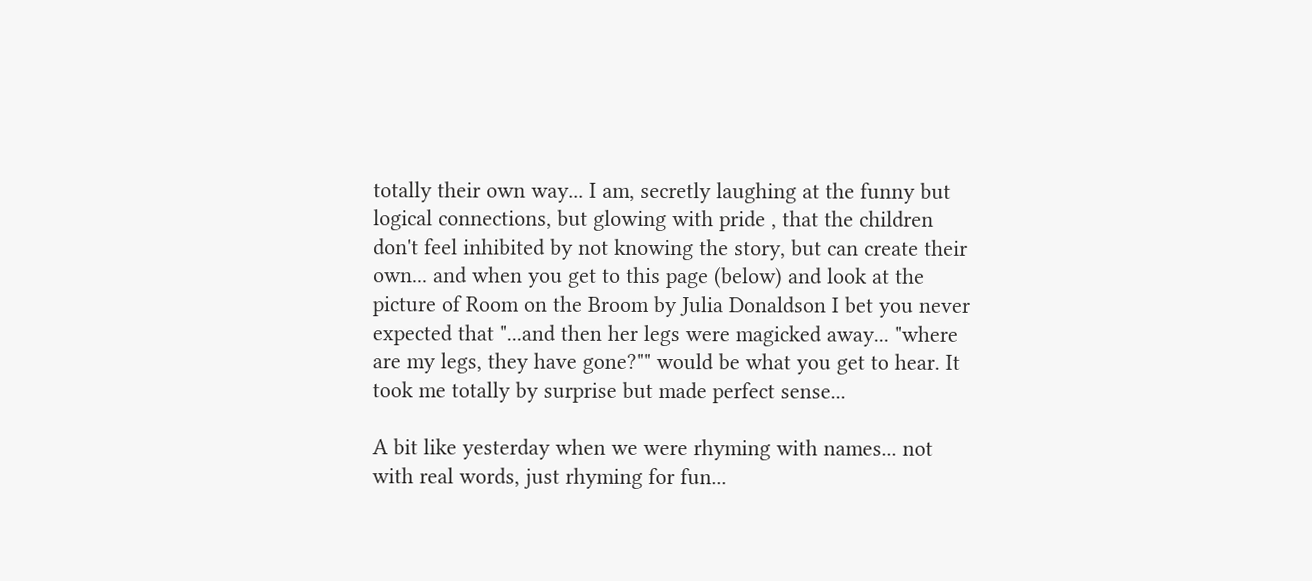totally their own way... I am, secretly laughing at the funny but logical connections, but glowing with pride , that the children don't feel inhibited by not knowing the story, but can create their own... and when you get to this page (below) and look at the picture of Room on the Broom by Julia Donaldson I bet you never expected that "...and then her legs were magicked away... "where are my legs, they have gone?"" would be what you get to hear. It took me totally by surprise but made perfect sense...

A bit like yesterday when we were rhyming with names... not with real words, just rhyming for fun...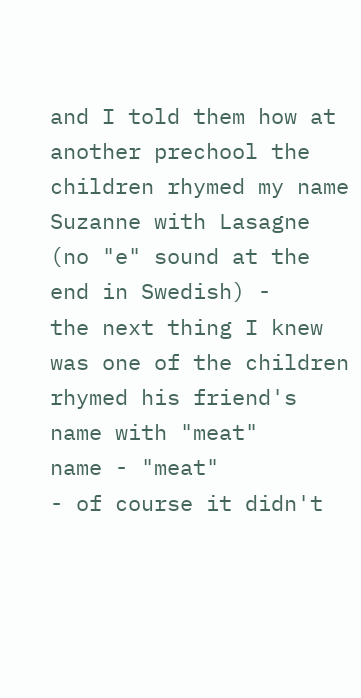and I told them how at another prechool the children rhymed my name Suzanne with Lasagne (no "e" sound at the end in Swedish) -
the next thing I knew was one of the children rhymed his friend's name with "meat"
name - "meat"
- of course it didn't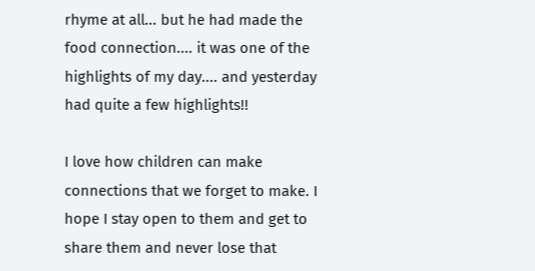rhyme at all... but he had made the food connection.... it was one of the highlights of my day.... and yesterday had quite a few highlights!!

I love how children can make connections that we forget to make. I hope I stay open to them and get to share them and never lose that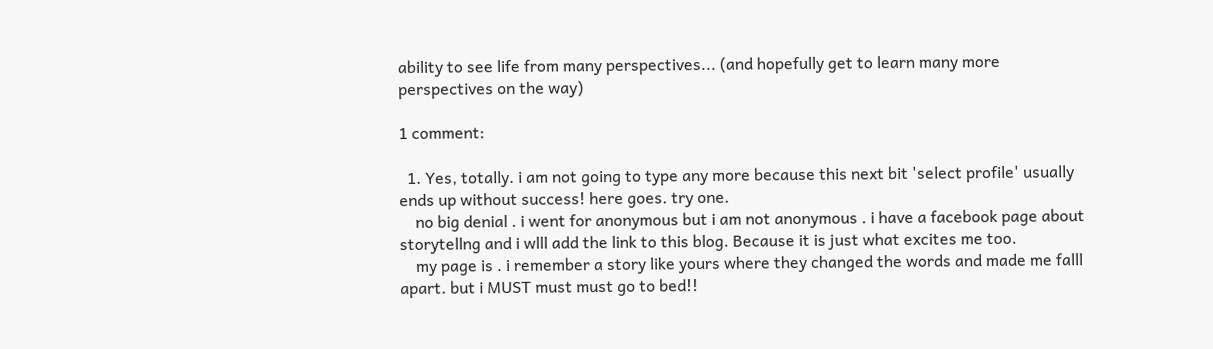ability to see life from many perspectives... (and hopefully get to learn many more perspectives on the way)

1 comment:

  1. Yes, totally. i am not going to type any more because this next bit 'select profile' usually ends up without success! here goes. try one.
    no big denial . i went for anonymous but i am not anonymous . i have a facebook page about storytellng and i wlll add the link to this blog. Because it is just what excites me too.
    my page is . i remember a story like yours where they changed the words and made me falll apart. but i MUST must must go to bed!!